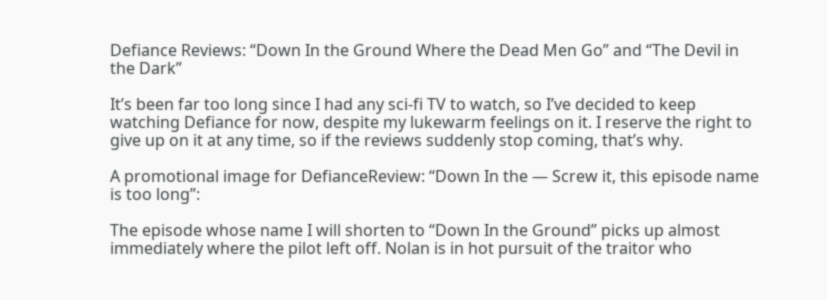Defiance Reviews: “Down In the Ground Where the Dead Men Go” and “The Devil in the Dark”

It’s been far too long since I had any sci-fi TV to watch, so I’ve decided to keep watching Defiance for now, despite my lukewarm feelings on it. I reserve the right to give up on it at any time, so if the reviews suddenly stop coming, that’s why.

A promotional image for DefianceReview: “Down In the — Screw it, this episode name is too long”:

The episode whose name I will shorten to “Down In the Ground” picks up almost immediately where the pilot left off. Nolan is in hot pursuit of the traitor who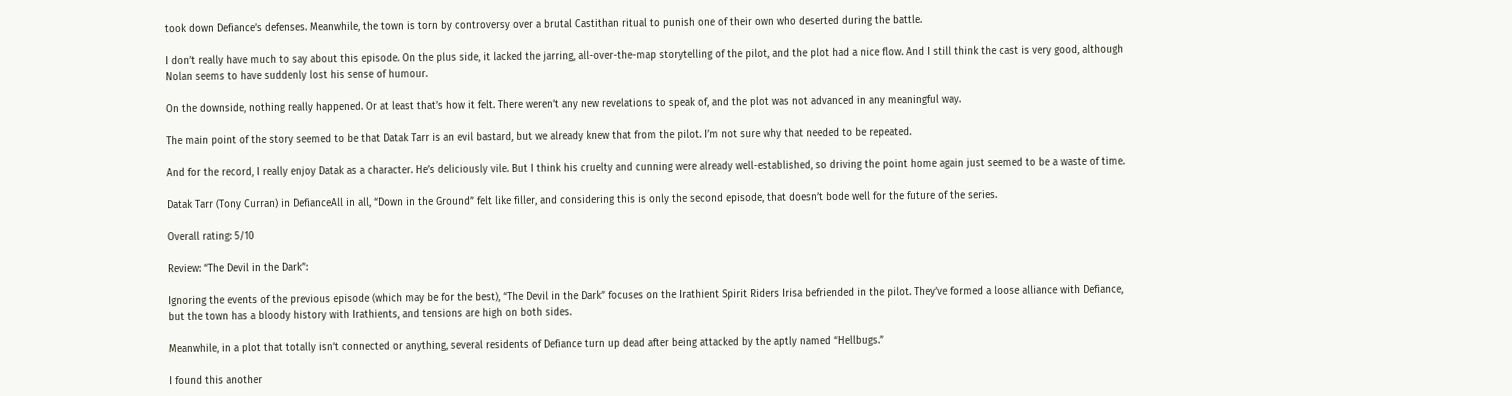took down Defiance’s defenses. Meanwhile, the town is torn by controversy over a brutal Castithan ritual to punish one of their own who deserted during the battle.

I don’t really have much to say about this episode. On the plus side, it lacked the jarring, all-over-the-map storytelling of the pilot, and the plot had a nice flow. And I still think the cast is very good, although Nolan seems to have suddenly lost his sense of humour.

On the downside, nothing really happened. Or at least that’s how it felt. There weren’t any new revelations to speak of, and the plot was not advanced in any meaningful way.

The main point of the story seemed to be that Datak Tarr is an evil bastard, but we already knew that from the pilot. I’m not sure why that needed to be repeated.

And for the record, I really enjoy Datak as a character. He’s deliciously vile. But I think his cruelty and cunning were already well-established, so driving the point home again just seemed to be a waste of time.

Datak Tarr (Tony Curran) in DefianceAll in all, “Down in the Ground” felt like filler, and considering this is only the second episode, that doesn’t bode well for the future of the series.

Overall rating: 5/10

Review: “The Devil in the Dark”:

Ignoring the events of the previous episode (which may be for the best), “The Devil in the Dark” focuses on the Irathient Spirit Riders Irisa befriended in the pilot. They’ve formed a loose alliance with Defiance, but the town has a bloody history with Irathients, and tensions are high on both sides.

Meanwhile, in a plot that totally isn’t connected or anything, several residents of Defiance turn up dead after being attacked by the aptly named “Hellbugs.”

I found this another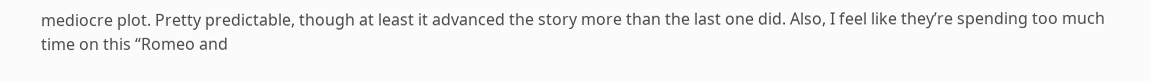mediocre plot. Pretty predictable, though at least it advanced the story more than the last one did. Also, I feel like they’re spending too much time on this “Romeo and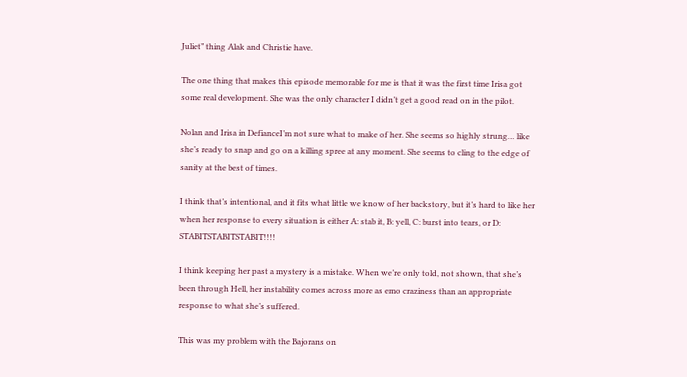Juliet” thing Alak and Christie have.

The one thing that makes this episode memorable for me is that it was the first time Irisa got some real development. She was the only character I didn’t get a good read on in the pilot.

Nolan and Irisa in DefianceI’m not sure what to make of her. She seems so highly strung… like she’s ready to snap and go on a killing spree at any moment. She seems to cling to the edge of sanity at the best of times.

I think that’s intentional, and it fits what little we know of her backstory, but it’s hard to like her when her response to every situation is either A: stab it, B: yell, C: burst into tears, or D: STABITSTABITSTABIT!!!!

I think keeping her past a mystery is a mistake. When we’re only told, not shown, that she’s been through Hell, her instability comes across more as emo craziness than an appropriate response to what she’s suffered.

This was my problem with the Bajorans on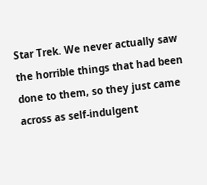Star Trek. We never actually saw the horrible things that had been done to them, so they just came across as self-indulgent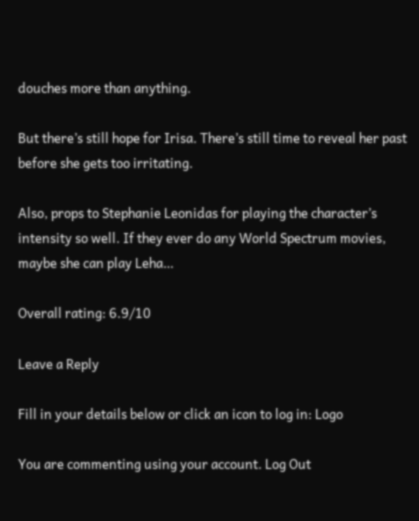douches more than anything.

But there’s still hope for Irisa. There’s still time to reveal her past before she gets too irritating.

Also, props to Stephanie Leonidas for playing the character’s intensity so well. If they ever do any World Spectrum movies, maybe she can play Leha…

Overall rating: 6.9/10

Leave a Reply

Fill in your details below or click an icon to log in: Logo

You are commenting using your account. Log Out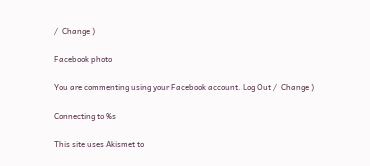/  Change )

Facebook photo

You are commenting using your Facebook account. Log Out /  Change )

Connecting to %s

This site uses Akismet to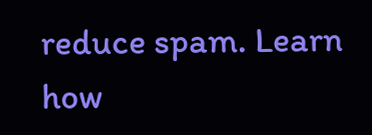reduce spam. Learn how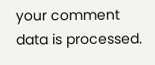your comment data is processed.